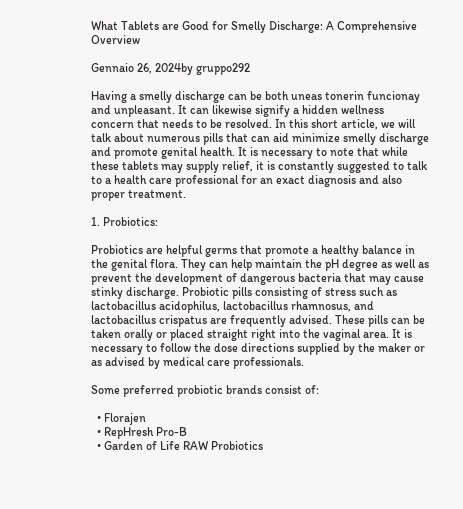What Tablets are Good for Smelly Discharge: A Comprehensive Overview

Gennaio 26, 2024by gruppo292

Having a smelly discharge can be both uneas tonerin funcionay and unpleasant. It can likewise signify a hidden wellness concern that needs to be resolved. In this short article, we will talk about numerous pills that can aid minimize smelly discharge and promote genital health. It is necessary to note that while these tablets may supply relief, it is constantly suggested to talk to a health care professional for an exact diagnosis and also proper treatment.

1. Probiotics:

Probiotics are helpful germs that promote a healthy balance in the genital flora. They can help maintain the pH degree as well as prevent the development of dangerous bacteria that may cause stinky discharge. Probiotic pills consisting of stress such as lactobacillus acidophilus, lactobacillus rhamnosus, and lactobacillus crispatus are frequently advised. These pills can be taken orally or placed straight right into the vaginal area. It is necessary to follow the dose directions supplied by the maker or as advised by medical care professionals.

Some preferred probiotic brands consist of:

  • Florajen
  • RepHresh Pro-B
  • Garden of Life RAW Probiotics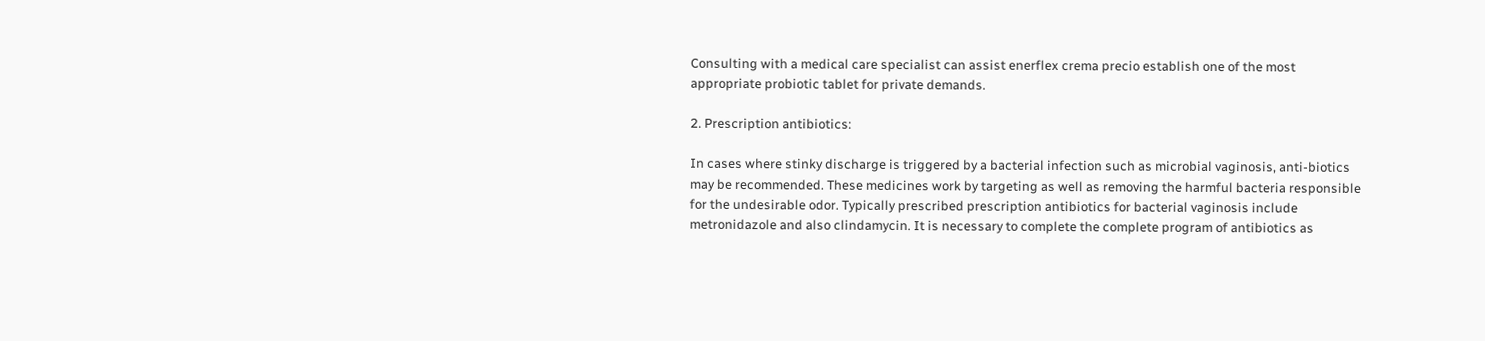Consulting with a medical care specialist can assist enerflex crema precio establish one of the most appropriate probiotic tablet for private demands.

2. Prescription antibiotics:

In cases where stinky discharge is triggered by a bacterial infection such as microbial vaginosis, anti-biotics may be recommended. These medicines work by targeting as well as removing the harmful bacteria responsible for the undesirable odor. Typically prescribed prescription antibiotics for bacterial vaginosis include metronidazole and also clindamycin. It is necessary to complete the complete program of antibiotics as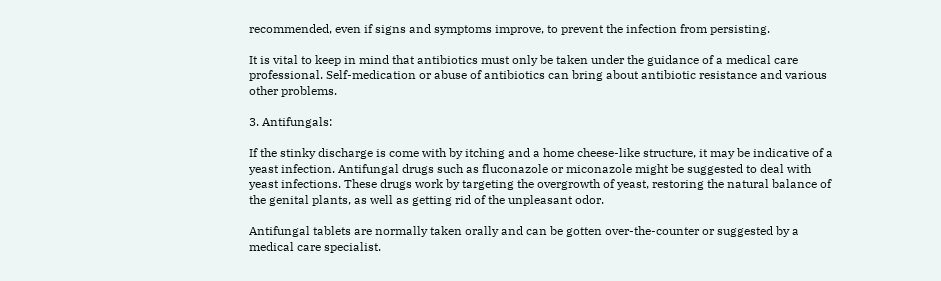recommended, even if signs and symptoms improve, to prevent the infection from persisting.

It is vital to keep in mind that antibiotics must only be taken under the guidance of a medical care professional. Self-medication or abuse of antibiotics can bring about antibiotic resistance and various other problems.

3. Antifungals:

If the stinky discharge is come with by itching and a home cheese-like structure, it may be indicative of a yeast infection. Antifungal drugs such as fluconazole or miconazole might be suggested to deal with yeast infections. These drugs work by targeting the overgrowth of yeast, restoring the natural balance of the genital plants, as well as getting rid of the unpleasant odor.

Antifungal tablets are normally taken orally and can be gotten over-the-counter or suggested by a medical care specialist.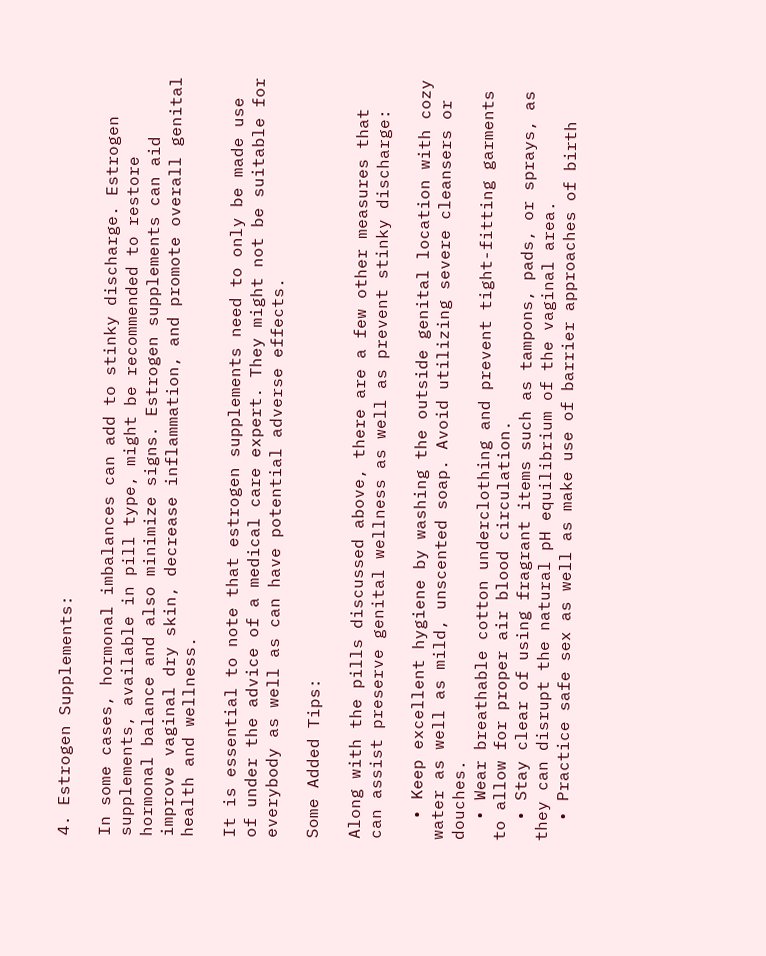4. Estrogen Supplements:

In some cases, hormonal imbalances can add to stinky discharge. Estrogen supplements, available in pill type, might be recommended to restore hormonal balance and also minimize signs. Estrogen supplements can aid improve vaginal dry skin, decrease inflammation, and promote overall genital health and wellness.

It is essential to note that estrogen supplements need to only be made use of under the advice of a medical care expert. They might not be suitable for everybody as well as can have potential adverse effects.

Some Added Tips:

Along with the pills discussed above, there are a few other measures that can assist preserve genital wellness as well as prevent stinky discharge:

  • Keep excellent hygiene by washing the outside genital location with cozy water as well as mild, unscented soap. Avoid utilizing severe cleansers or douches.
  • Wear breathable cotton underclothing and prevent tight-fitting garments to allow for proper air blood circulation.
  • Stay clear of using fragrant items such as tampons, pads, or sprays, as they can disrupt the natural pH equilibrium of the vaginal area.
  • Practice safe sex as well as make use of barrier approaches of birth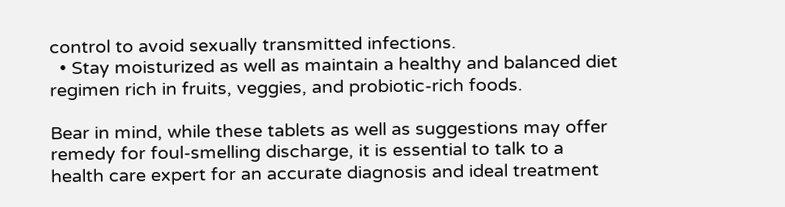control to avoid sexually transmitted infections.
  • Stay moisturized as well as maintain a healthy and balanced diet regimen rich in fruits, veggies, and probiotic-rich foods.

Bear in mind, while these tablets as well as suggestions may offer remedy for foul-smelling discharge, it is essential to talk to a health care expert for an accurate diagnosis and ideal treatment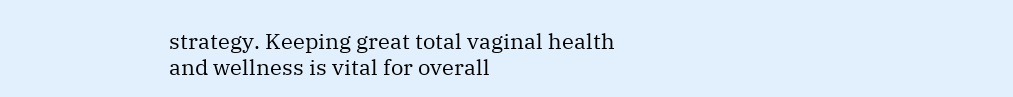strategy. Keeping great total vaginal health and wellness is vital for overall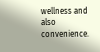wellness and also convenience.